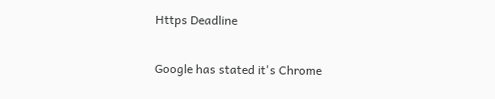Https Deadline

Google has stated it's Chrome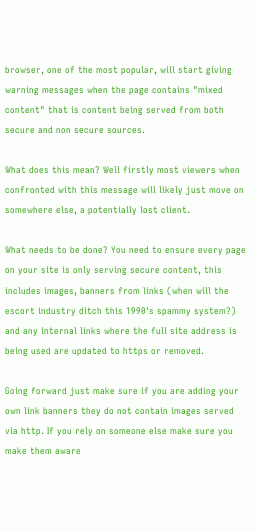browser, one of the most popular, will start giving warning messages when the page contains "mixed content" that is content being served from both secure and non secure sources.

What does this mean? Well firstly most viewers when confronted with this message will likely just move on somewhere else, a potentially lost client.

What needs to be done? You need to ensure every page on your site is only serving secure content, this includes images, banners from links (when will the escort industry ditch this 1990's spammy system?) and any internal links where the full site address is being used are updated to https or removed.

Going forward just make sure if you are adding your own link banners they do not contain images served via http. If you rely on someone else make sure you make them aware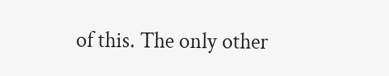of this. The only other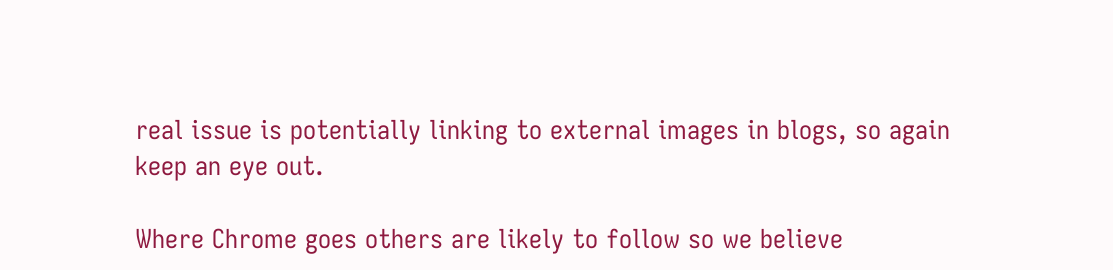real issue is potentially linking to external images in blogs, so again keep an eye out.

Where Chrome goes others are likely to follow so we believe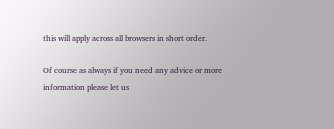this will apply across all browsers in short order.

Of course as always if you need any advice or more information please let us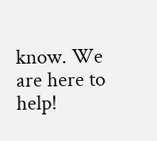know. We are here to help!